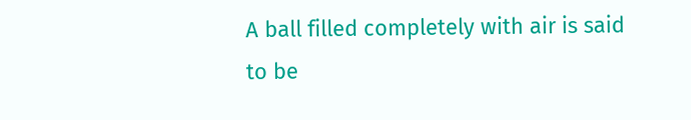A ball filled completely with air is said to be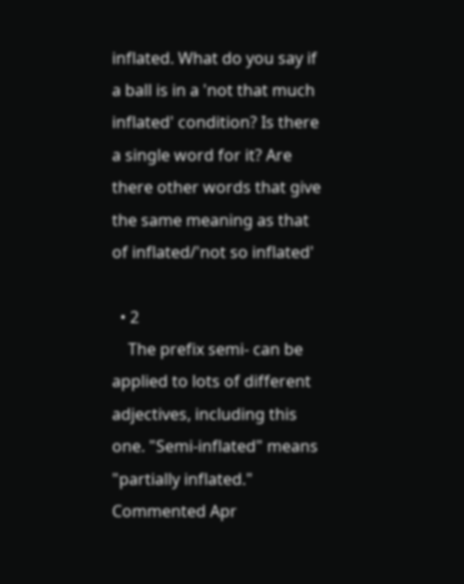inflated. What do you say if a ball is in a 'not that much inflated' condition? Is there a single word for it? Are there other words that give the same meaning as that of inflated/'not so inflated'

  • 2
    The prefix semi- can be applied to lots of different adjectives, including this one. "Semi-inflated" means "partially inflated." Commented Apr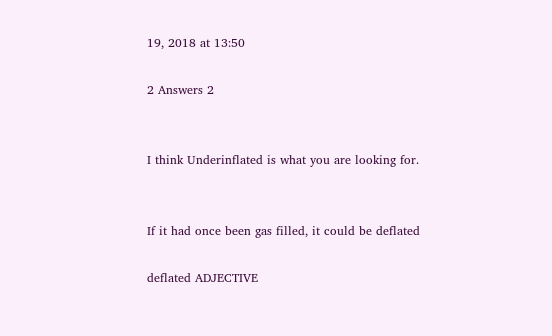19, 2018 at 13:50

2 Answers 2


I think Underinflated is what you are looking for.


If it had once been gas filled, it could be deflated

deflated ADJECTIVE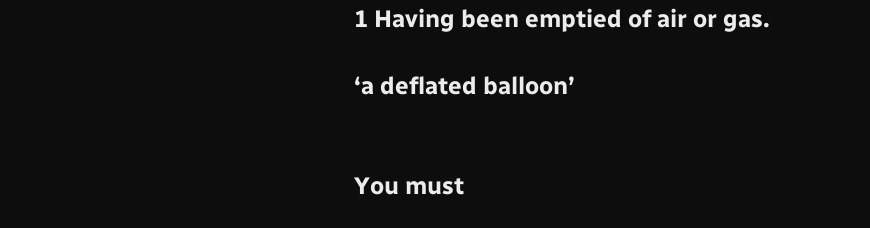1 Having been emptied of air or gas.

‘a deflated balloon’


You must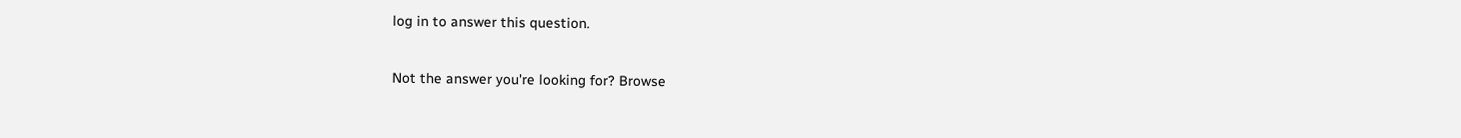log in to answer this question.

Not the answer you're looking for? Browse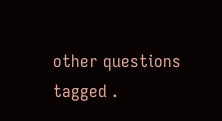other questions tagged .